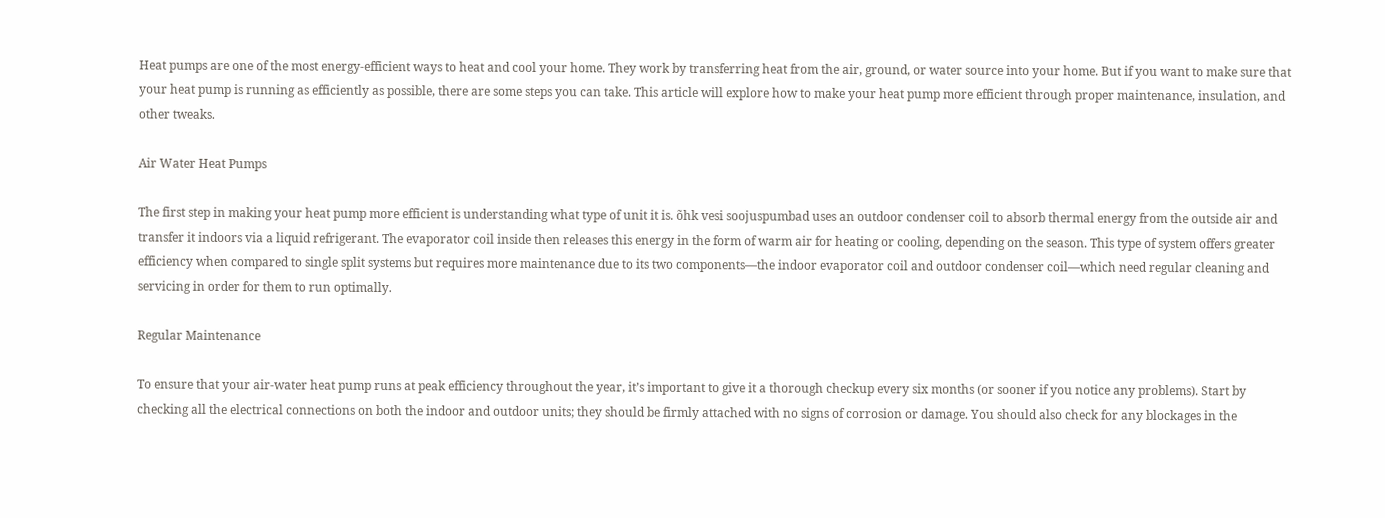Heat pumps are one of the most energy-efficient ways to heat and cool your home. They work by transferring heat from the air, ground, or water source into your home. But if you want to make sure that your heat pump is running as efficiently as possible, there are some steps you can take. This article will explore how to make your heat pump more efficient through proper maintenance, insulation, and other tweaks.

Air Water Heat Pumps

The first step in making your heat pump more efficient is understanding what type of unit it is. õhk vesi soojuspumbad uses an outdoor condenser coil to absorb thermal energy from the outside air and transfer it indoors via a liquid refrigerant. The evaporator coil inside then releases this energy in the form of warm air for heating or cooling, depending on the season. This type of system offers greater efficiency when compared to single split systems but requires more maintenance due to its two components—the indoor evaporator coil and outdoor condenser coil—which need regular cleaning and servicing in order for them to run optimally.

Regular Maintenance

To ensure that your air-water heat pump runs at peak efficiency throughout the year, it’s important to give it a thorough checkup every six months (or sooner if you notice any problems). Start by checking all the electrical connections on both the indoor and outdoor units; they should be firmly attached with no signs of corrosion or damage. You should also check for any blockages in the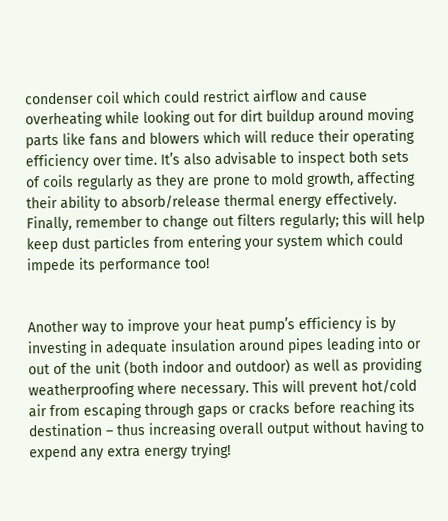condenser coil which could restrict airflow and cause overheating while looking out for dirt buildup around moving parts like fans and blowers which will reduce their operating efficiency over time. It’s also advisable to inspect both sets of coils regularly as they are prone to mold growth, affecting their ability to absorb/release thermal energy effectively. Finally, remember to change out filters regularly; this will help keep dust particles from entering your system which could impede its performance too!


Another way to improve your heat pump’s efficiency is by investing in adequate insulation around pipes leading into or out of the unit (both indoor and outdoor) as well as providing weatherproofing where necessary. This will prevent hot/cold air from escaping through gaps or cracks before reaching its destination – thus increasing overall output without having to expend any extra energy trying!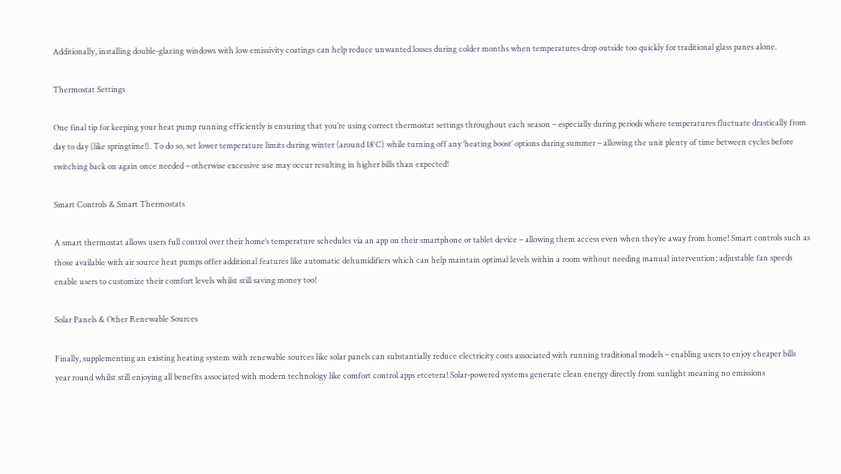Additionally, installing double-glazing windows with low emissivity coatings can help reduce unwanted losses during colder months when temperatures drop outside too quickly for traditional glass panes alone.

Thermostat Settings

One final tip for keeping your heat pump running efficiently is ensuring that you’re using correct thermostat settings throughout each season – especially during periods where temperatures fluctuate drastically from day to day (like springtime!). To do so, set lower temperature limits during winter (around 18°C) while turning off any ‘heating boost’ options during summer – allowing the unit plenty of time between cycles before switching back on again once needed – otherwise excessive use may occur resulting in higher bills than expected!

Smart Controls & Smart Thermostats

A smart thermostat allows users full control over their home’s temperature schedules via an app on their smartphone or tablet device – allowing them access even when they’re away from home! Smart controls such as those available with air source heat pumps offer additional features like automatic dehumidifiers which can help maintain optimal levels within a room without needing manual intervention; adjustable fan speeds enable users to customize their comfort levels whilst still saving money too!

Solar Panels & Other Renewable Sources

Finally, supplementing an existing heating system with renewable sources like solar panels can substantially reduce electricity costs associated with running traditional models – enabling users to enjoy cheaper bills year round whilst still enjoying all benefits associated with modern technology like comfort control apps etcetera! Solar-powered systems generate clean energy directly from sunlight meaning no emissions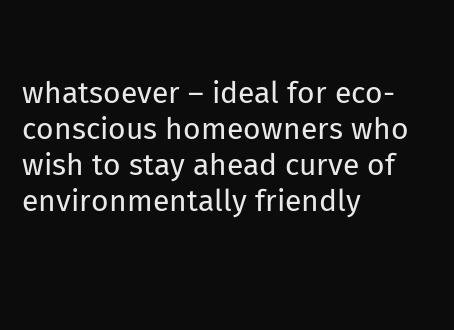whatsoever – ideal for eco-conscious homeowners who wish to stay ahead curve of environmentally friendly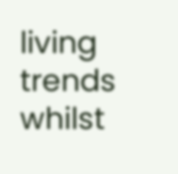living trends whilst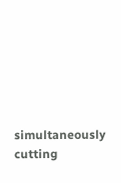simultaneously cutting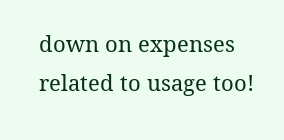down on expenses related to usage too!